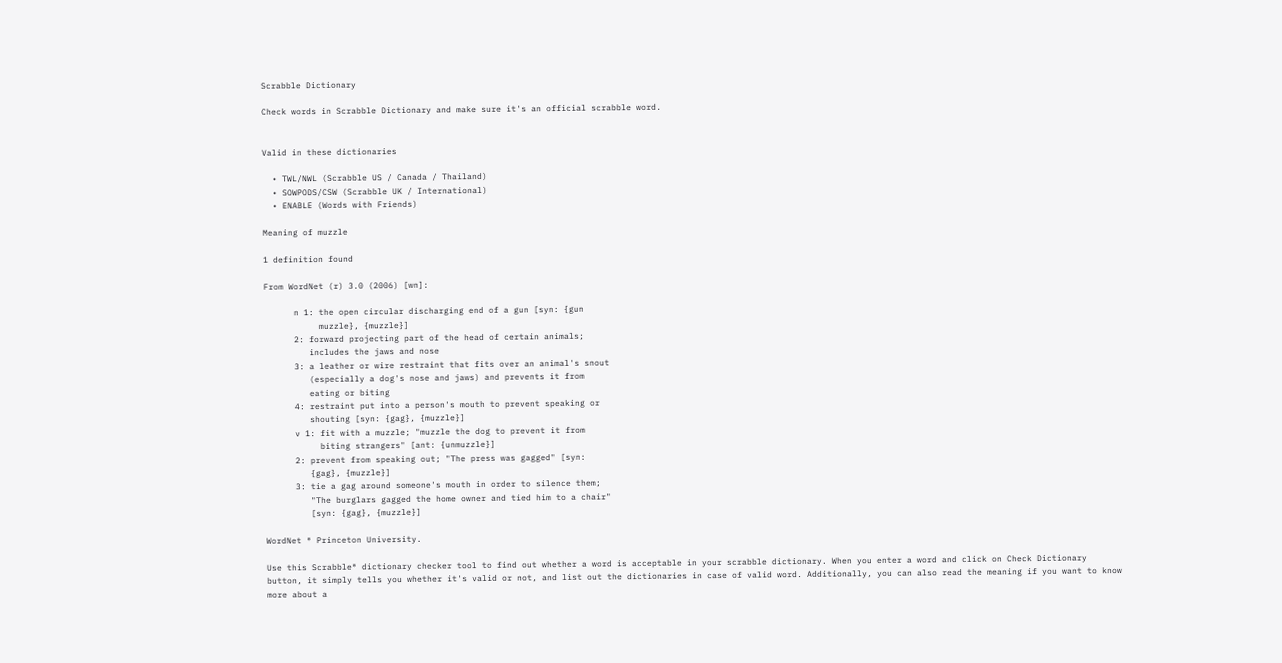Scrabble Dictionary

Check words in Scrabble Dictionary and make sure it's an official scrabble word.


Valid in these dictionaries

  • TWL/NWL (Scrabble US / Canada / Thailand)
  • SOWPODS/CSW (Scrabble UK / International)
  • ENABLE (Words with Friends)

Meaning of muzzle

1 definition found

From WordNet (r) 3.0 (2006) [wn]:

      n 1: the open circular discharging end of a gun [syn: {gun
           muzzle}, {muzzle}]
      2: forward projecting part of the head of certain animals;
         includes the jaws and nose
      3: a leather or wire restraint that fits over an animal's snout
         (especially a dog's nose and jaws) and prevents it from
         eating or biting
      4: restraint put into a person's mouth to prevent speaking or
         shouting [syn: {gag}, {muzzle}]
      v 1: fit with a muzzle; "muzzle the dog to prevent it from
           biting strangers" [ant: {unmuzzle}]
      2: prevent from speaking out; "The press was gagged" [syn:
         {gag}, {muzzle}]
      3: tie a gag around someone's mouth in order to silence them;
         "The burglars gagged the home owner and tied him to a chair"
         [syn: {gag}, {muzzle}]

WordNet ® Princeton University.

Use this Scrabble® dictionary checker tool to find out whether a word is acceptable in your scrabble dictionary. When you enter a word and click on Check Dictionary button, it simply tells you whether it's valid or not, and list out the dictionaries in case of valid word. Additionally, you can also read the meaning if you want to know more about a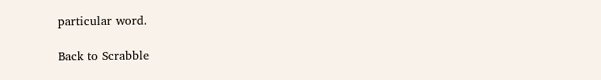particular word.

Back to Scrabble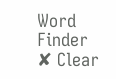Word Finder
✘ Clear